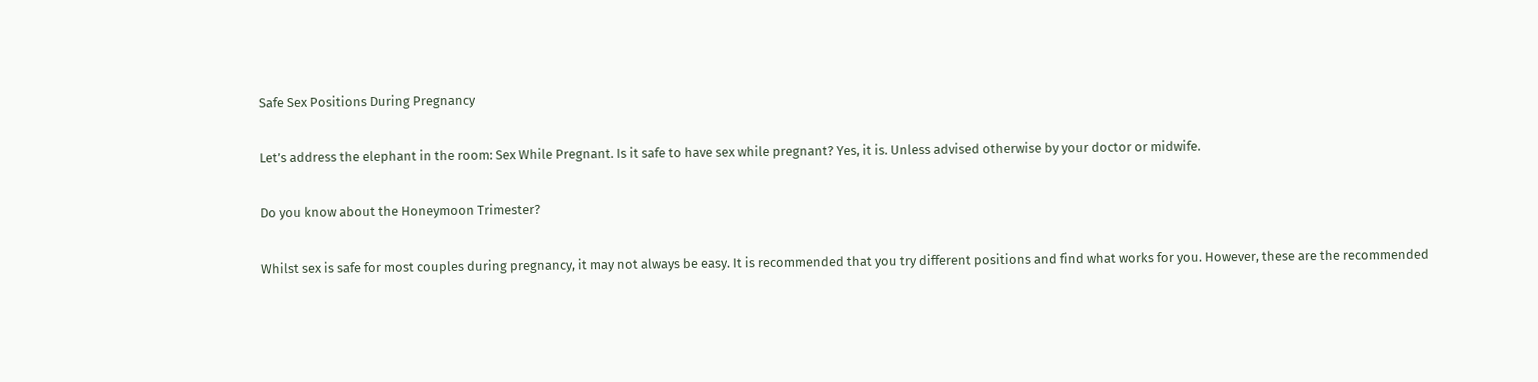Safe Sex Positions During Pregnancy

Let’s address the elephant in the room: Sex While Pregnant. Is it safe to have sex while pregnant? Yes, it is. Unless advised otherwise by your doctor or midwife.

Do you know about the Honeymoon Trimester?

Whilst sex is safe for most couples during pregnancy, it may not always be easy. It is recommended that you try different positions and find what works for you. However, these are the recommended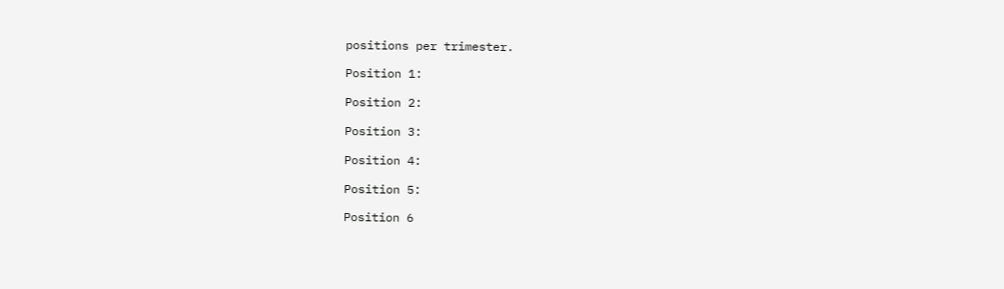positions per trimester.

Position 1:

Position 2:

Position 3:

Position 4:

Position 5:

Position 6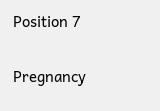Position 7


Pregnancy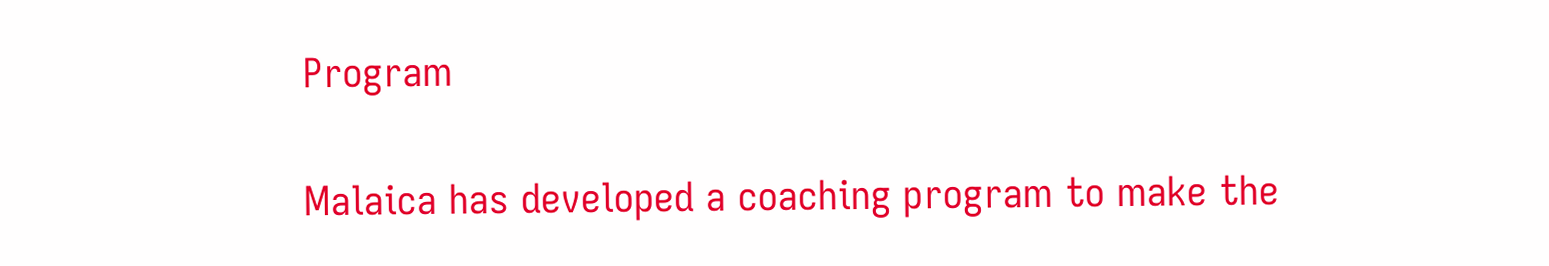Program

Malaica has developed a coaching program to make the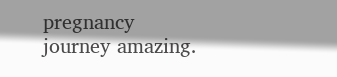pregnancy journey amazing.